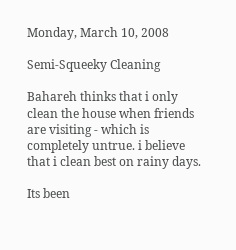Monday, March 10, 2008

Semi-Squeeky Cleaning

Bahareh thinks that i only clean the house when friends are visiting - which is completely untrue. i believe that i clean best on rainy days.

Its been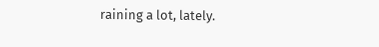raining a lot, lately.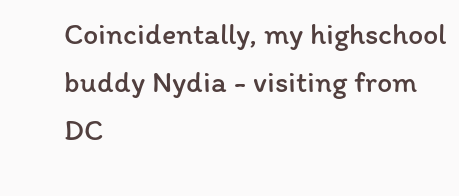Coincidentally, my highschool buddy Nydia - visiting from DC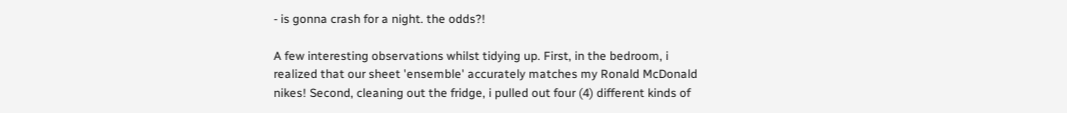- is gonna crash for a night. the odds?!

A few interesting observations whilst tidying up. First, in the bedroom, i realized that our sheet 'ensemble' accurately matches my Ronald McDonald nikes! Second, cleaning out the fridge, i pulled out four (4) different kinds of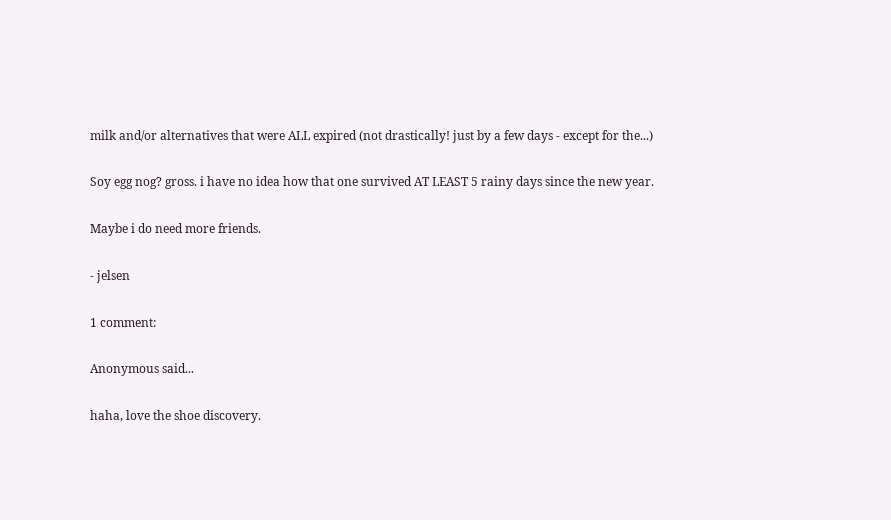milk and/or alternatives that were ALL expired (not drastically! just by a few days - except for the...)

Soy egg nog? gross. i have no idea how that one survived AT LEAST 5 rainy days since the new year.

Maybe i do need more friends.

- jelsen

1 comment:

Anonymous said...

haha, love the shoe discovery.